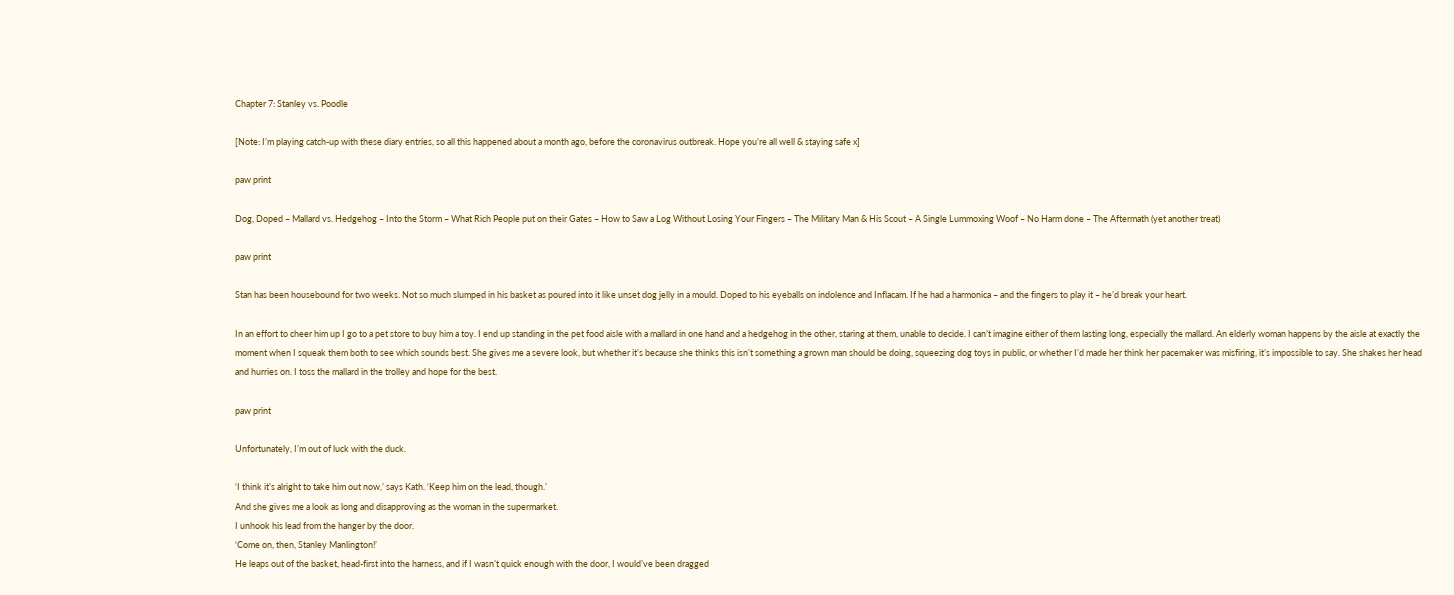Chapter 7: Stanley vs. Poodle

[Note: I’m playing catch-up with these diary entries, so all this happened about a month ago, before the coronavirus outbreak. Hope you’re all well & staying safe x]

paw print

Dog, Doped – Mallard vs. Hedgehog – Into the Storm – What Rich People put on their Gates – How to Saw a Log Without Losing Your Fingers – The Military Man & His Scout – A Single Lummoxing Woof – No Harm done – The Aftermath (yet another treat)

paw print

Stan has been housebound for two weeks. Not so much slumped in his basket as poured into it like unset dog jelly in a mould. Doped to his eyeballs on indolence and Inflacam. If he had a harmonica – and the fingers to play it – he’d break your heart.

In an effort to cheer him up I go to a pet store to buy him a toy. I end up standing in the pet food aisle with a mallard in one hand and a hedgehog in the other, staring at them, unable to decide. I can’t imagine either of them lasting long, especially the mallard. An elderly woman happens by the aisle at exactly the moment when I squeak them both to see which sounds best. She gives me a severe look, but whether it’s because she thinks this isn’t something a grown man should be doing, squeezing dog toys in public, or whether I’d made her think her pacemaker was misfiring, it’s impossible to say. She shakes her head and hurries on. I toss the mallard in the trolley and hope for the best.

paw print

Unfortunately, I’m out of luck with the duck.

‘I think it’s alright to take him out now,’ says Kath. ‘Keep him on the lead, though.’
And she gives me a look as long and disapproving as the woman in the supermarket.
I unhook his lead from the hanger by the door.
‘Come on, then, Stanley Manlington!’
He leaps out of the basket, head-first into the harness, and if I wasn’t quick enough with the door, I would’ve been dragged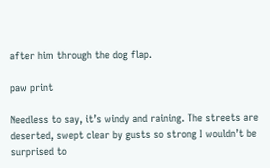after him through the dog flap.

paw print

Needless to say, it’s windy and raining. The streets are deserted, swept clear by gusts so strong I wouldn’t be surprised to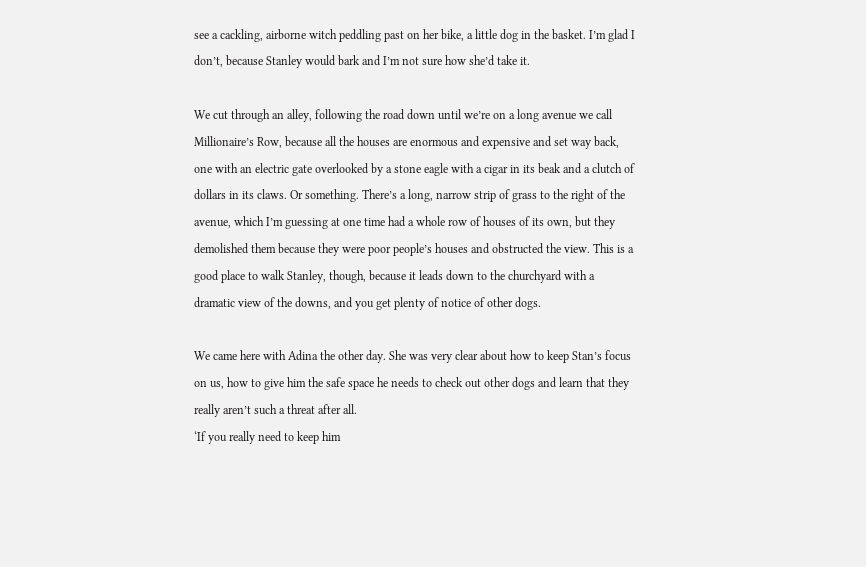see a cackling, airborne witch peddling past on her bike, a little dog in the basket. I’m glad I don’t, because Stanley would bark and I’m not sure how she’d take it.

We cut through an alley, following the road down until we’re on a long avenue we call Millionaire’s Row, because all the houses are enormous and expensive and set way back, one with an electric gate overlooked by a stone eagle with a cigar in its beak and a clutch of dollars in its claws. Or something. There’s a long, narrow strip of grass to the right of the avenue, which I’m guessing at one time had a whole row of houses of its own, but they demolished them because they were poor people’s houses and obstructed the view. This is a good place to walk Stanley, though, because it leads down to the churchyard with a dramatic view of the downs, and you get plenty of notice of other dogs.

We came here with Adina the other day. She was very clear about how to keep Stan’s focus on us, how to give him the safe space he needs to check out other dogs and learn that they really aren’t such a threat after all.
‘If you really need to keep him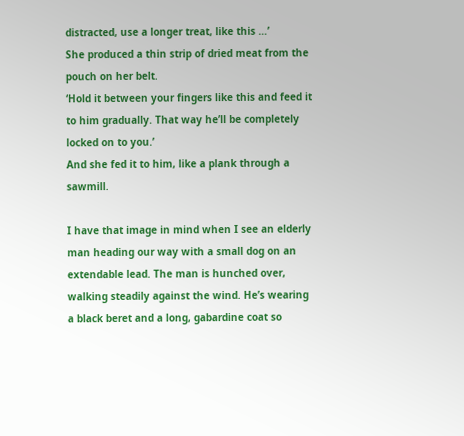distracted, use a longer treat, like this …’
She produced a thin strip of dried meat from the pouch on her belt.
‘Hold it between your fingers like this and feed it to him gradually. That way he’ll be completely locked on to you.’
And she fed it to him, like a plank through a sawmill.

I have that image in mind when I see an elderly man heading our way with a small dog on an extendable lead. The man is hunched over, walking steadily against the wind. He’s wearing a black beret and a long, gabardine coat so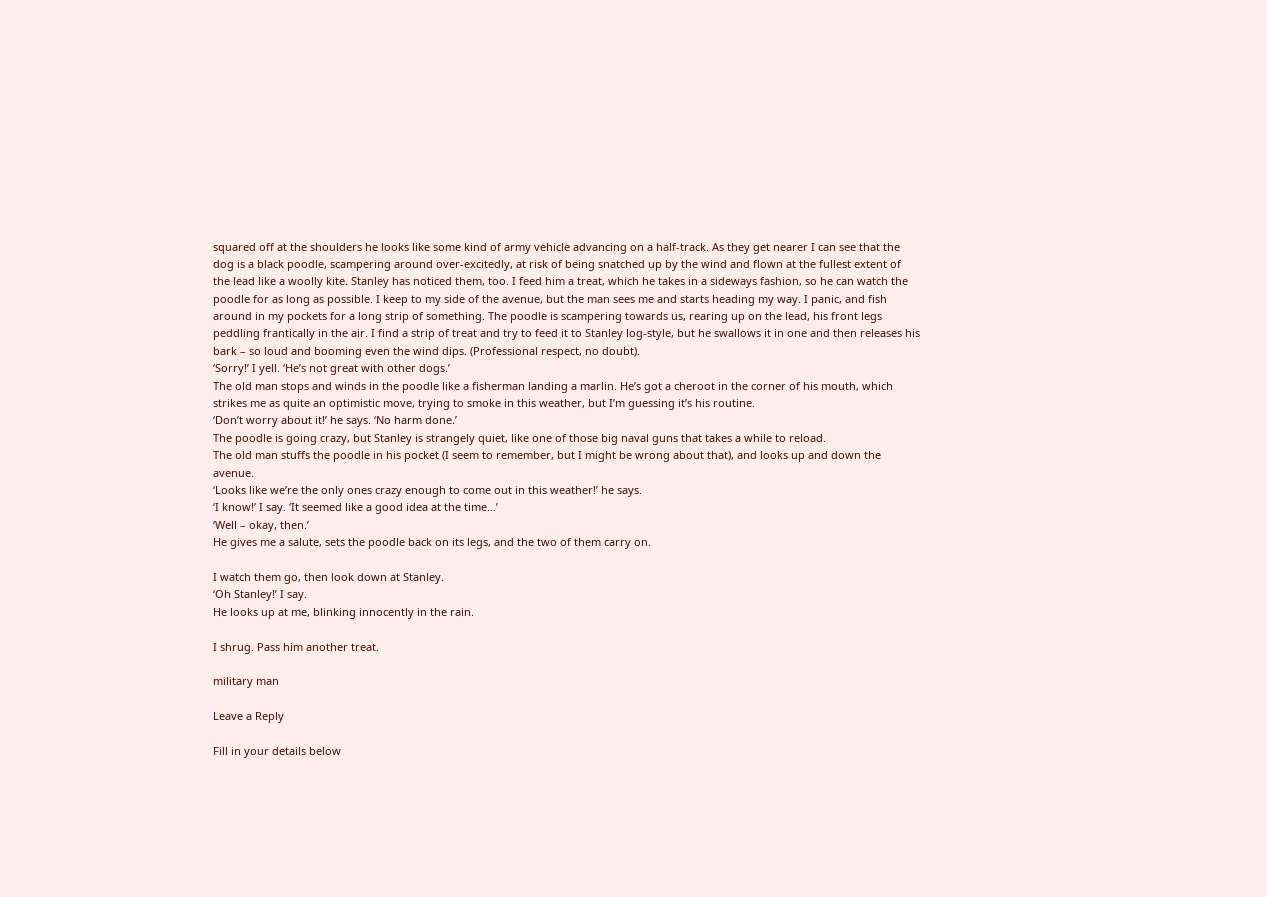squared off at the shoulders he looks like some kind of army vehicle advancing on a half-track. As they get nearer I can see that the dog is a black poodle, scampering around over-excitedly, at risk of being snatched up by the wind and flown at the fullest extent of the lead like a woolly kite. Stanley has noticed them, too. I feed him a treat, which he takes in a sideways fashion, so he can watch the poodle for as long as possible. I keep to my side of the avenue, but the man sees me and starts heading my way. I panic, and fish around in my pockets for a long strip of something. The poodle is scampering towards us, rearing up on the lead, his front legs peddling frantically in the air. I find a strip of treat and try to feed it to Stanley log-style, but he swallows it in one and then releases his bark – so loud and booming even the wind dips. (Professional respect, no doubt).
‘Sorry!’ I yell. ‘He’s not great with other dogs.’
The old man stops and winds in the poodle like a fisherman landing a marlin. He’s got a cheroot in the corner of his mouth, which strikes me as quite an optimistic move, trying to smoke in this weather, but I’m guessing it’s his routine.
‘Don’t worry about it!’ he says. ‘No harm done.’
The poodle is going crazy, but Stanley is strangely quiet, like one of those big naval guns that takes a while to reload.
The old man stuffs the poodle in his pocket (I seem to remember, but I might be wrong about that), and looks up and down the avenue.
‘Looks like we’re the only ones crazy enough to come out in this weather!’ he says.
‘I know!’ I say. ‘It seemed like a good idea at the time…’
‘Well – okay, then.’
He gives me a salute, sets the poodle back on its legs, and the two of them carry on.

I watch them go, then look down at Stanley.
‘Oh Stanley!’ I say.
He looks up at me, blinking innocently in the rain.

I shrug. Pass him another treat.

military man

Leave a Reply

Fill in your details below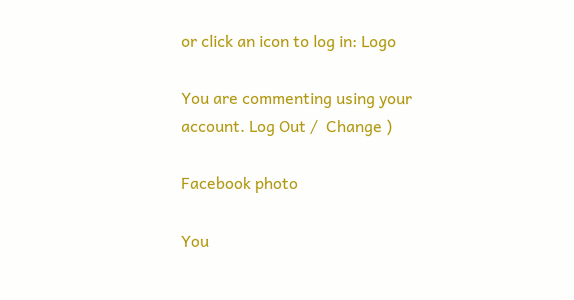or click an icon to log in: Logo

You are commenting using your account. Log Out /  Change )

Facebook photo

You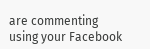are commenting using your Facebook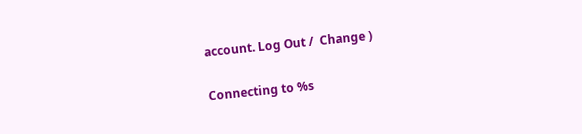account. Log Out /  Change )

Connecting to %s